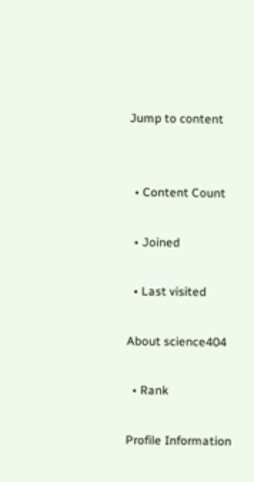Jump to content


  • Content Count

  • Joined

  • Last visited

About science404

  • Rank

Profile Information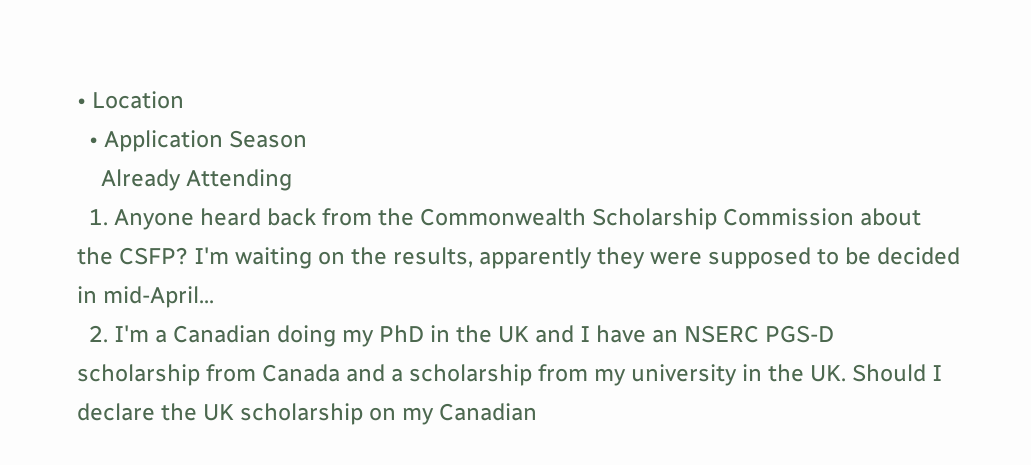• Location
  • Application Season
    Already Attending
  1. Anyone heard back from the Commonwealth Scholarship Commission about the CSFP? I'm waiting on the results, apparently they were supposed to be decided in mid-April...
  2. I'm a Canadian doing my PhD in the UK and I have an NSERC PGS-D scholarship from Canada and a scholarship from my university in the UK. Should I declare the UK scholarship on my Canadian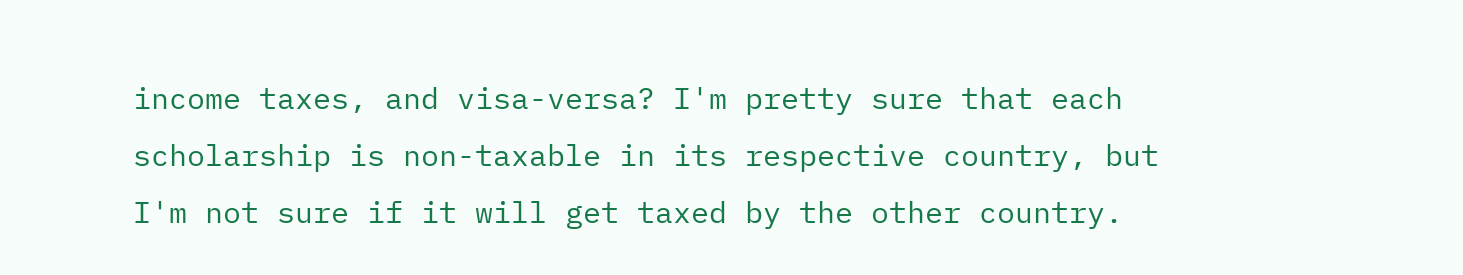income taxes, and visa-versa? I'm pretty sure that each scholarship is non-taxable in its respective country, but I'm not sure if it will get taxed by the other country.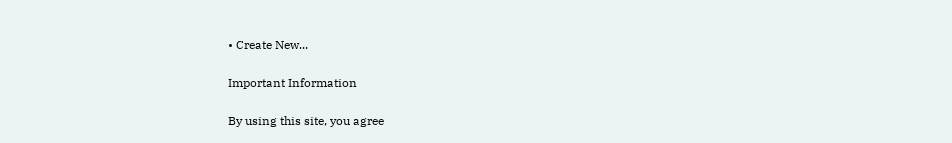• Create New...

Important Information

By using this site, you agree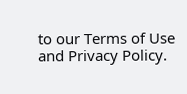to our Terms of Use and Privacy Policy.